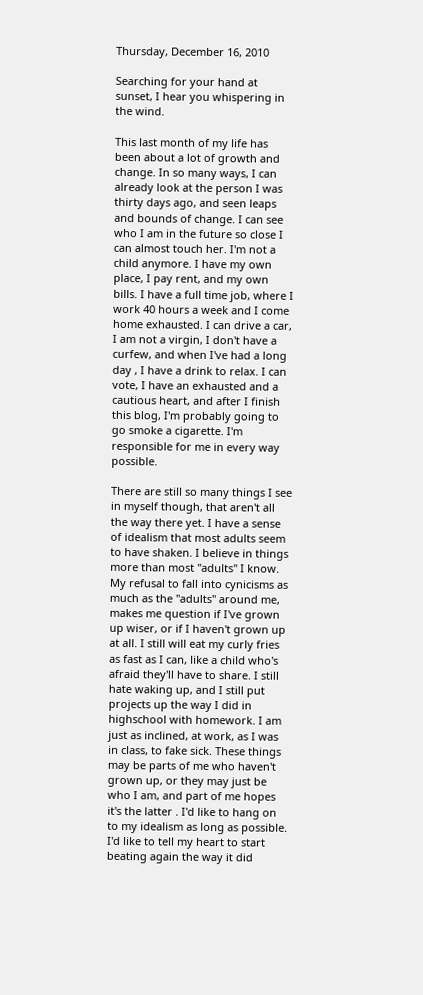Thursday, December 16, 2010

Searching for your hand at sunset, I hear you whispering in the wind.

This last month of my life has been about a lot of growth and change. In so many ways, I can already look at the person I was thirty days ago, and seen leaps and bounds of change. I can see who I am in the future so close I can almost touch her. I'm not a child anymore. I have my own place, I pay rent, and my own bills. I have a full time job, where I work 40 hours a week and I come home exhausted. I can drive a car, I am not a virgin, I don't have a curfew, and when I've had a long day , I have a drink to relax. I can vote, I have an exhausted and a cautious heart, and after I finish this blog, I'm probably going to go smoke a cigarette. I'm responsible for me in every way possible.

There are still so many things I see in myself though, that aren't all the way there yet. I have a sense of idealism that most adults seem to have shaken. I believe in things more than most "adults" I know. My refusal to fall into cynicisms as much as the "adults" around me, makes me question if I've grown up wiser, or if I haven't grown up at all. I still will eat my curly fries as fast as I can, like a child who's afraid they'll have to share. I still hate waking up, and I still put projects up the way I did in highschool with homework. I am just as inclined, at work, as I was in class, to fake sick. These things may be parts of me who haven't grown up, or they may just be who I am, and part of me hopes it's the latter . I'd like to hang on to my idealism as long as possible. I'd like to tell my heart to start beating again the way it did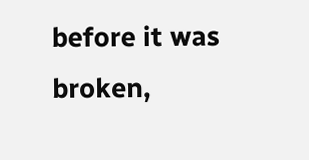before it was broken,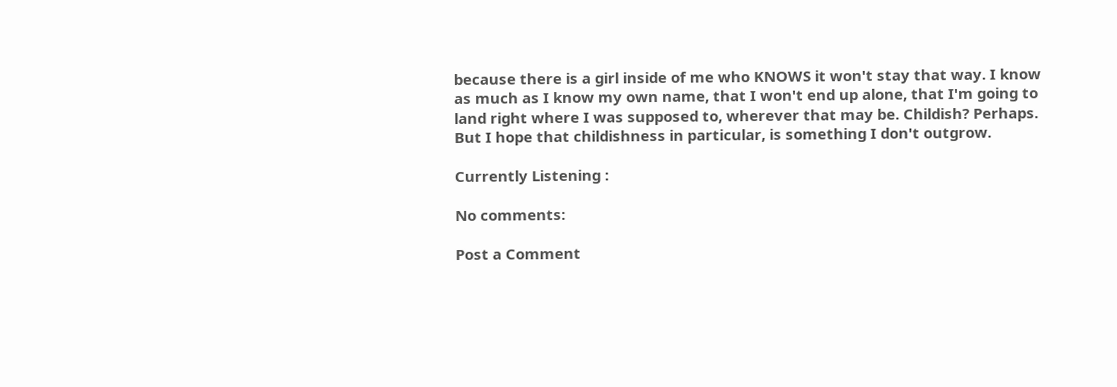because there is a girl inside of me who KNOWS it won't stay that way. I know as much as I know my own name, that I won't end up alone, that I'm going to land right where I was supposed to, wherever that may be. Childish? Perhaps. But I hope that childishness in particular, is something I don't outgrow.

Currently Listening :

No comments:

Post a Comment